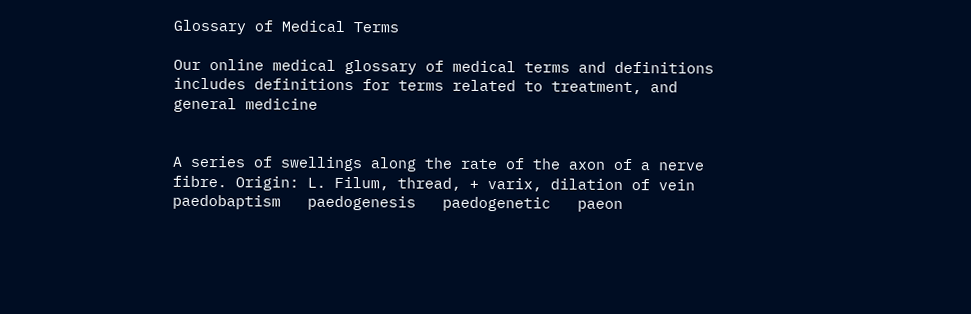Glossary of Medical Terms

Our online medical glossary of medical terms and definitions includes definitions for terms related to treatment, and general medicine


A series of swellings along the rate of the axon of a nerve fibre. Origin: L. Filum, thread, + varix, dilation of vein
paedobaptism   paedogenesis   paedogenetic   paeon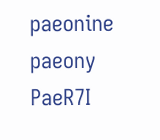paeonine   paeony   PaeR7I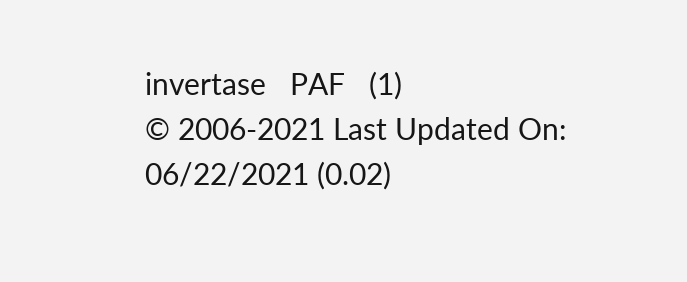invertase   PAF   (1)
© 2006-2021 Last Updated On: 06/22/2021 (0.02)